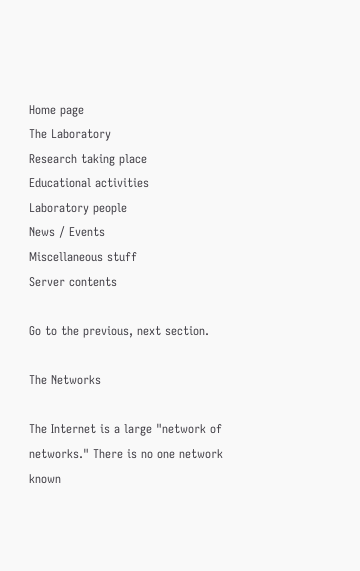Home page
The Laboratory
Research taking place
Educational activities
Laboratory people
News / Events
Miscellaneous stuff
Server contents

Go to the previous, next section.

The Networks

The Internet is a large "network of networks." There is no one network known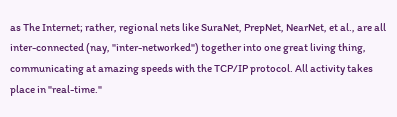as The Internet; rather, regional nets like SuraNet, PrepNet, NearNet, et al., are all inter-connected (nay, "inter-networked") together into one great living thing, communicating at amazing speeds with the TCP/IP protocol. All activity takes place in "real-time."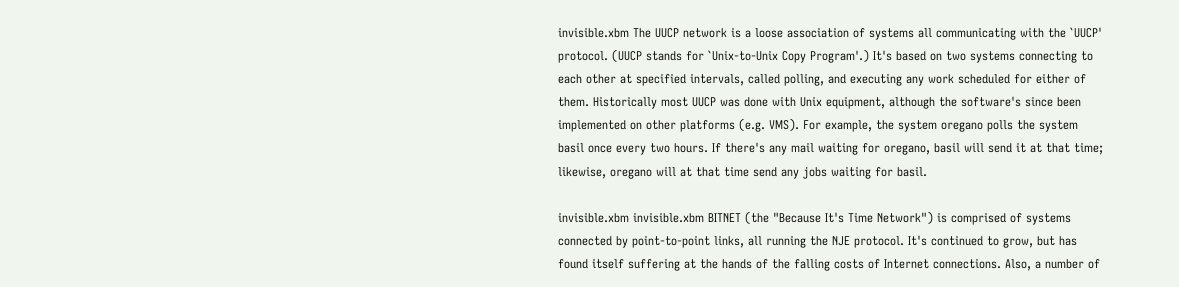invisible.xbm The UUCP network is a loose association of systems all communicating with the `UUCP' protocol. (UUCP stands for `Unix-to-Unix Copy Program'.) It's based on two systems connecting to each other at specified intervals, called polling, and executing any work scheduled for either of them. Historically most UUCP was done with Unix equipment, although the software's since been implemented on other platforms (e.g. VMS). For example, the system oregano polls the system basil once every two hours. If there's any mail waiting for oregano, basil will send it at that time; likewise, oregano will at that time send any jobs waiting for basil.

invisible.xbm invisible.xbm BITNET (the "Because It's Time Network") is comprised of systems connected by point-to-point links, all running the NJE protocol. It's continued to grow, but has found itself suffering at the hands of the falling costs of Internet connections. Also, a number of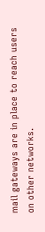mail gateways are in place to reach users on other networks.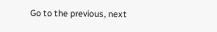Go to the previous, next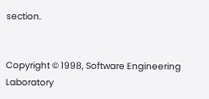section.


Copyright © 1998, Software Engineering Laboratory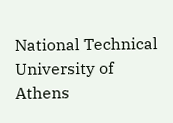National Technical University of Athens